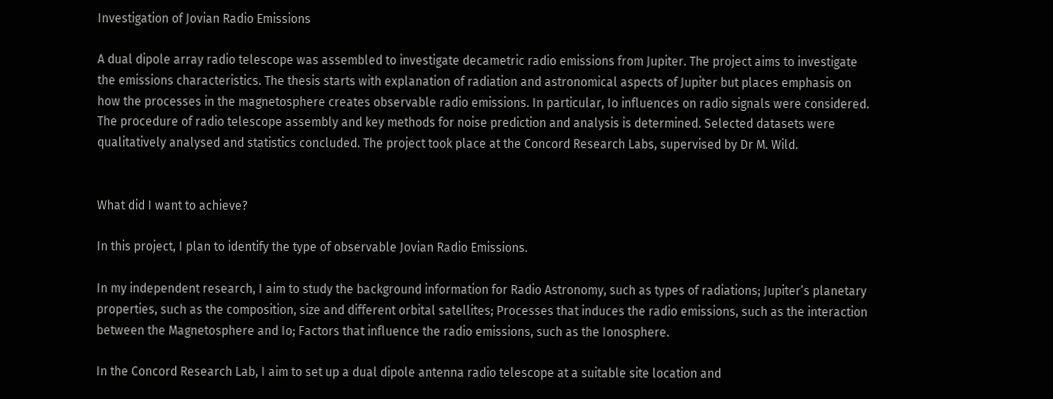Investigation of Jovian Radio Emissions

A dual dipole array radio telescope was assembled to investigate decametric radio emissions from Jupiter. The project aims to investigate the emissions characteristics. The thesis starts with explanation of radiation and astronomical aspects of Jupiter but places emphasis on how the processes in the magnetosphere creates observable radio emissions. In particular, Io influences on radio signals were considered. The procedure of radio telescope assembly and key methods for noise prediction and analysis is determined. Selected datasets were qualitatively analysed and statistics concluded. The project took place at the Concord Research Labs, supervised by Dr M. Wild.


What did I want to achieve?

In this project, I plan to identify the type of observable Jovian Radio Emissions.

In my independent research, I aim to study the background information for Radio Astronomy, such as types of radiations; Jupiter’s planetary properties, such as the composition, size and different orbital satellites; Processes that induces the radio emissions, such as the interaction between the Magnetosphere and Io; Factors that influence the radio emissions, such as the Ionosphere.

In the Concord Research Lab, I aim to set up a dual dipole antenna radio telescope at a suitable site location and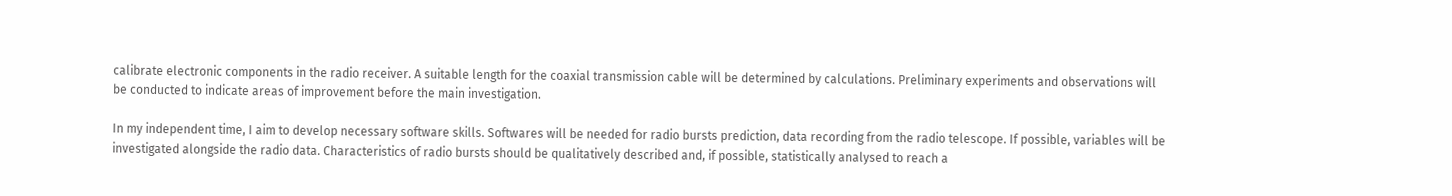calibrate electronic components in the radio receiver. A suitable length for the coaxial transmission cable will be determined by calculations. Preliminary experiments and observations will be conducted to indicate areas of improvement before the main investigation.

In my independent time, I aim to develop necessary software skills. Softwares will be needed for radio bursts prediction, data recording from the radio telescope. If possible, variables will be investigated alongside the radio data. Characteristics of radio bursts should be qualitatively described and, if possible, statistically analysed to reach a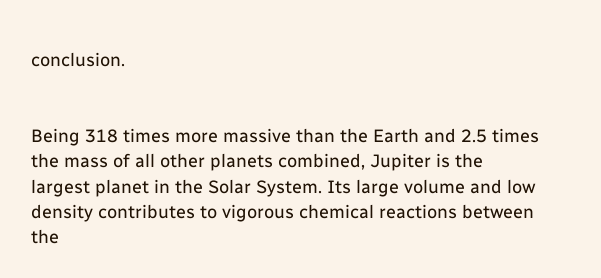conclusion.


Being 318 times more massive than the Earth and 2.5 times the mass of all other planets combined, Jupiter is the largest planet in the Solar System. Its large volume and low density contributes to vigorous chemical reactions between the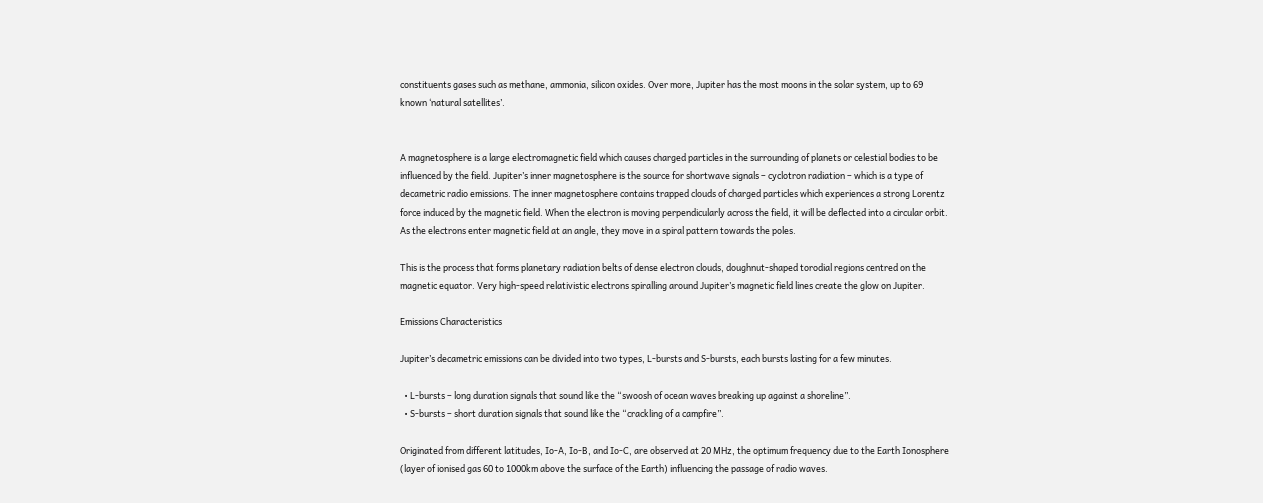constituents gases such as methane, ammonia, silicon oxides. Over more, Jupiter has the most moons in the solar system, up to 69 known ‘natural satellites’.


A magnetosphere is a large electromagnetic field which causes charged particles in the surrounding of planets or celestial bodies to be influenced by the field. Jupiter’s inner magnetosphere is the source for shortwave signals – cyclotron radiation – which is a type of decametric radio emissions. The inner magnetosphere contains trapped clouds of charged particles which experiences a strong Lorentz force induced by the magnetic field. When the electron is moving perpendicularly across the field, it will be deflected into a circular orbit. As the electrons enter magnetic field at an angle, they move in a spiral pattern towards the poles.

This is the process that forms planetary radiation belts of dense electron clouds, doughnut-shaped torodial regions centred on the magnetic equator. Very high-speed relativistic electrons spiralling around Jupiter’s magnetic field lines create the glow on Jupiter.

Emissions Characteristics

Jupiter’s decametric emissions can be divided into two types, L-bursts and S-bursts, each bursts lasting for a few minutes.

  • L-bursts – long duration signals that sound like the “swoosh of ocean waves breaking up against a shoreline”.
  • S-bursts – short duration signals that sound like the “crackling of a campfire”.

Originated from different latitudes, Io-A, Io-B, and Io-C, are observed at 20 MHz, the optimum frequency due to the Earth Ionosphere (layer of ionised gas 60 to 1000km above the surface of the Earth) influencing the passage of radio waves.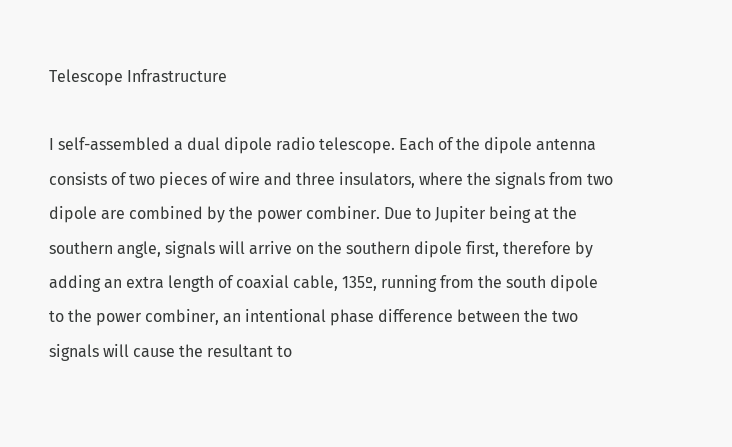Telescope Infrastructure

I self-assembled a dual dipole radio telescope. Each of the dipole antenna consists of two pieces of wire and three insulators, where the signals from two dipole are combined by the power combiner. Due to Jupiter being at the southern angle, signals will arrive on the southern dipole first, therefore by adding an extra length of coaxial cable, 135º, running from the south dipole to the power combiner, an intentional phase difference between the two signals will cause the resultant to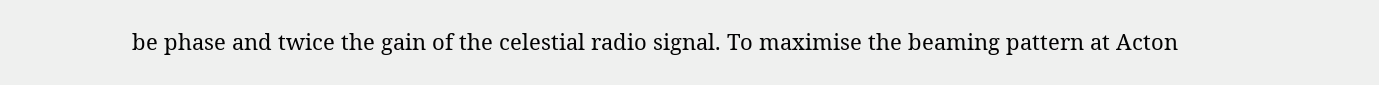be phase and twice the gain of the celestial radio signal. To maximise the beaming pattern at Acton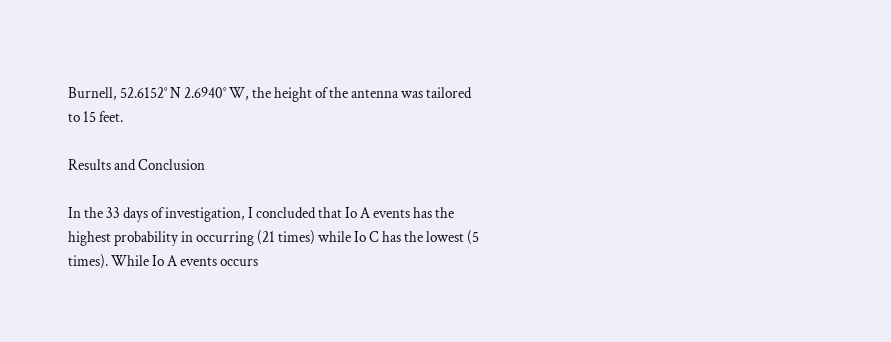Burnell, 52.6152° N 2.6940° W, the height of the antenna was tailored to 15 feet.

Results and Conclusion

In the 33 days of investigation, I concluded that Io A events has the highest probability in occurring (21 times) while Io C has the lowest (5 times). While Io A events occurs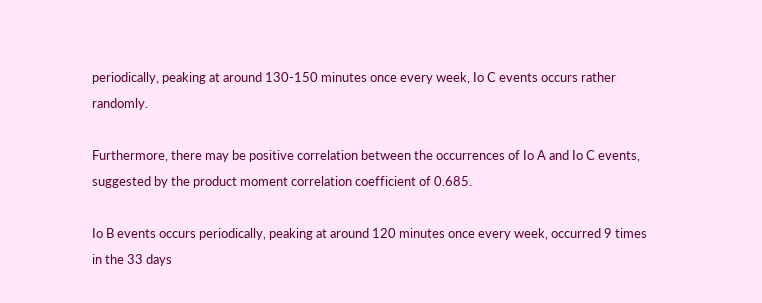periodically, peaking at around 130-150 minutes once every week, Io C events occurs rather randomly.

Furthermore, there may be positive correlation between the occurrences of Io A and Io C events, suggested by the product moment correlation coefficient of 0.685.

Io B events occurs periodically, peaking at around 120 minutes once every week, occurred 9 times in the 33 days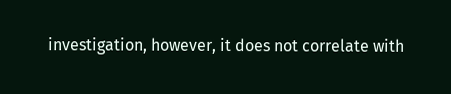investigation, however, it does not correlate with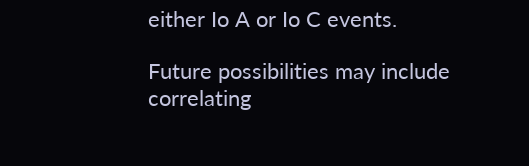either Io A or Io C events.

Future possibilities may include correlating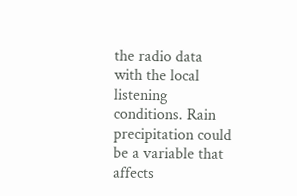the radio data with the local listening conditions. Rain precipitation could be a variable that affects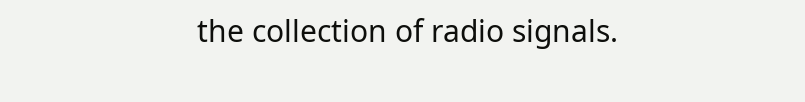the collection of radio signals.